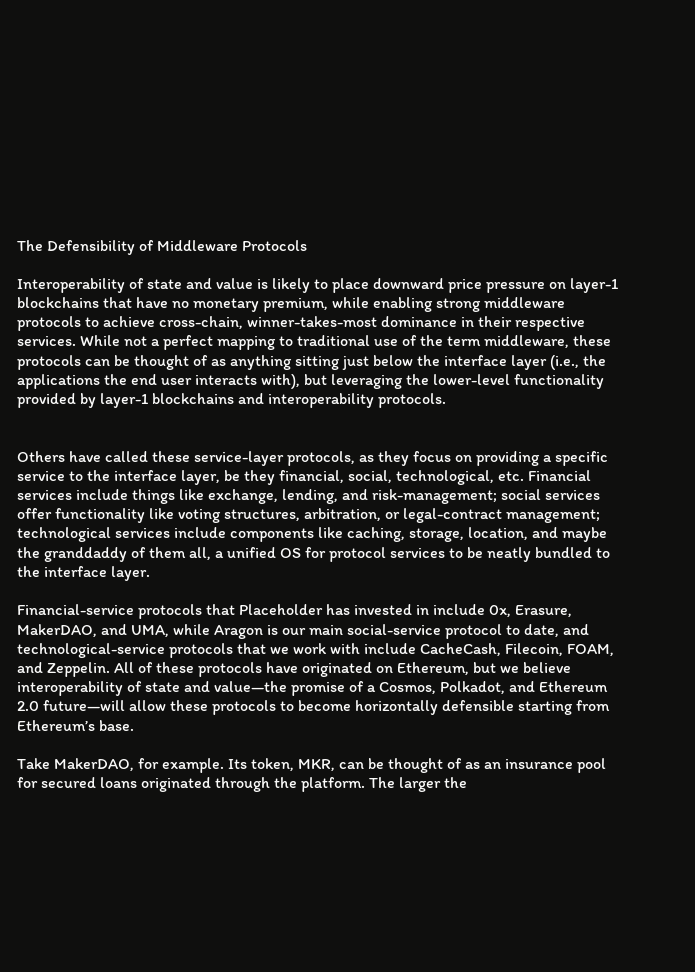The Defensibility of Middleware Protocols

Interoperability of state and value is likely to place downward price pressure on layer-1 blockchains that have no monetary premium, while enabling strong middleware protocols to achieve cross-chain, winner-takes-most dominance in their respective services. While not a perfect mapping to traditional use of the term middleware, these protocols can be thought of as anything sitting just below the interface layer (i.e., the applications the end user interacts with), but leveraging the lower-level functionality provided by layer-1 blockchains and interoperability protocols.


Others have called these service-layer protocols, as they focus on providing a specific service to the interface layer, be they financial, social, technological, etc. Financial services include things like exchange, lending, and risk-management; social services offer functionality like voting structures, arbitration, or legal-contract management; technological services include components like caching, storage, location, and maybe the granddaddy of them all, a unified OS for protocol services to be neatly bundled to the interface layer.

Financial-service protocols that Placeholder has invested in include 0x, Erasure, MakerDAO, and UMA, while Aragon is our main social-service protocol to date, and technological-service protocols that we work with include CacheCash, Filecoin, FOAM, and Zeppelin. All of these protocols have originated on Ethereum, but we believe interoperability of state and value—the promise of a Cosmos, Polkadot, and Ethereum 2.0 future—will allow these protocols to become horizontally defensible starting from Ethereum’s base.

Take MakerDAO, for example. Its token, MKR, can be thought of as an insurance pool for secured loans originated through the platform. The larger the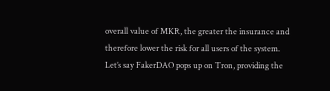overall value of MKR, the greater the insurance and therefore lower the risk for all users of the system. Let’s say FakerDAO pops up on Tron, providing the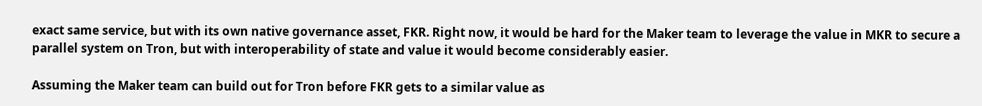exact same service, but with its own native governance asset, FKR. Right now, it would be hard for the Maker team to leverage the value in MKR to secure a parallel system on Tron, but with interoperability of state and value it would become considerably easier.

Assuming the Maker team can build out for Tron before FKR gets to a similar value as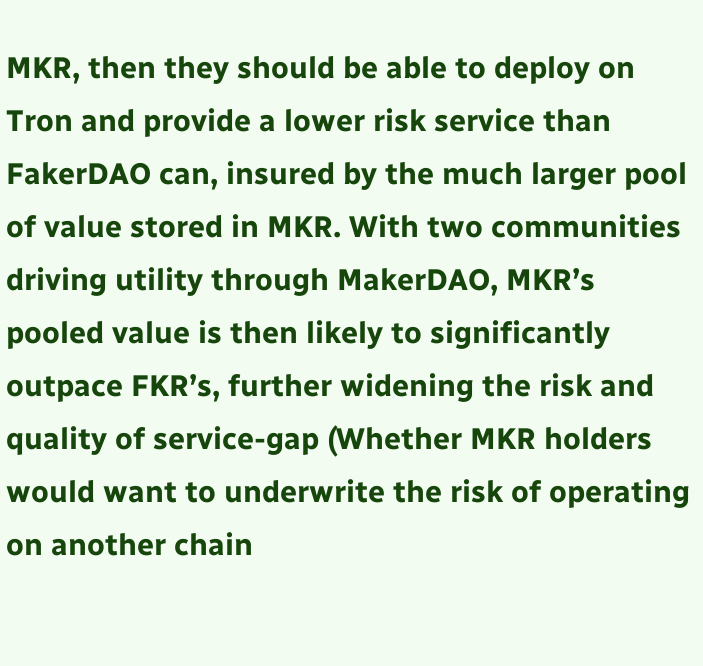MKR, then they should be able to deploy on Tron and provide a lower risk service than FakerDAO can, insured by the much larger pool of value stored in MKR. With two communities driving utility through MakerDAO, MKR’s pooled value is then likely to significantly outpace FKR’s, further widening the risk and quality of service-gap (Whether MKR holders would want to underwrite the risk of operating on another chain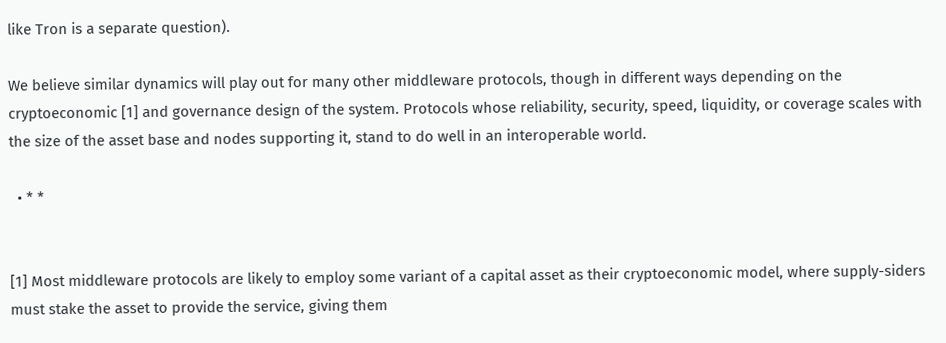like Tron is a separate question).

We believe similar dynamics will play out for many other middleware protocols, though in different ways depending on the cryptoeconomic [1] and governance design of the system. Protocols whose reliability, security, speed, liquidity, or coverage scales with the size of the asset base and nodes supporting it, stand to do well in an interoperable world.

  • * *


[1] Most middleware protocols are likely to employ some variant of a capital asset as their cryptoeconomic model, where supply-siders must stake the asset to provide the service, giving them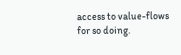access to value-flows for so doing.